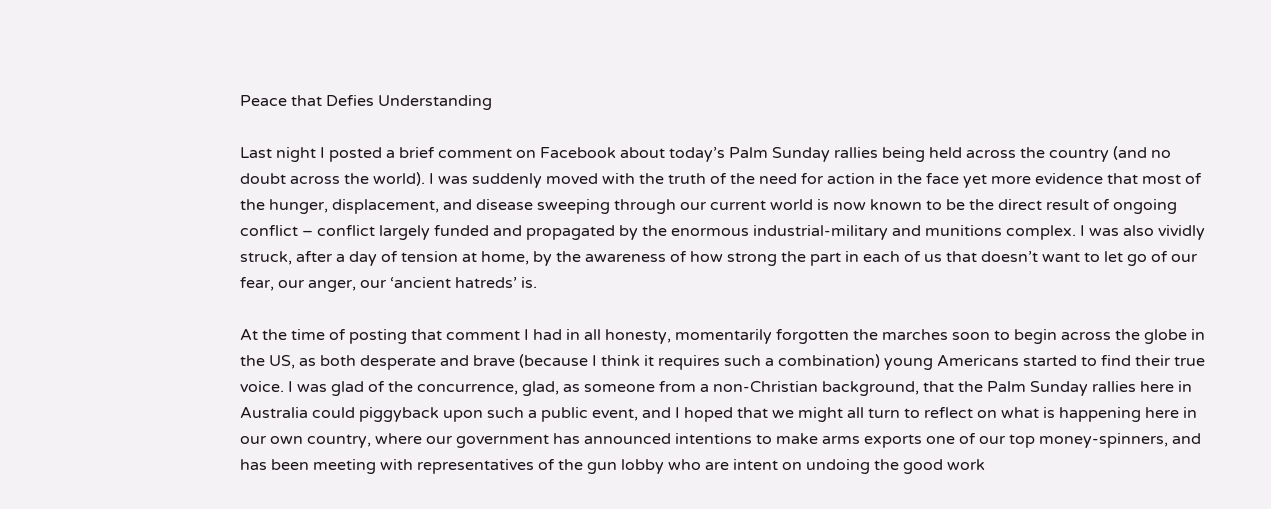Peace that Defies Understanding

Last night I posted a brief comment on Facebook about today’s Palm Sunday rallies being held across the country (and no doubt across the world). I was suddenly moved with the truth of the need for action in the face yet more evidence that most of the hunger, displacement, and disease sweeping through our current world is now known to be the direct result of ongoing conflict – conflict largely funded and propagated by the enormous industrial-military and munitions complex. I was also vividly struck, after a day of tension at home, by the awareness of how strong the part in each of us that doesn’t want to let go of our fear, our anger, our ‘ancient hatreds’ is.

At the time of posting that comment I had in all honesty, momentarily forgotten the marches soon to begin across the globe in the US, as both desperate and brave (because I think it requires such a combination) young Americans started to find their true voice. I was glad of the concurrence, glad, as someone from a non-Christian background, that the Palm Sunday rallies here in Australia could piggyback upon such a public event, and I hoped that we might all turn to reflect on what is happening here in our own country, where our government has announced intentions to make arms exports one of our top money-spinners, and has been meeting with representatives of the gun lobby who are intent on undoing the good work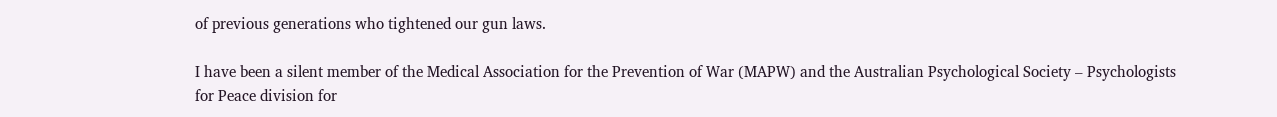of previous generations who tightened our gun laws.

I have been a silent member of the Medical Association for the Prevention of War (MAPW) and the Australian Psychological Society – Psychologists for Peace division for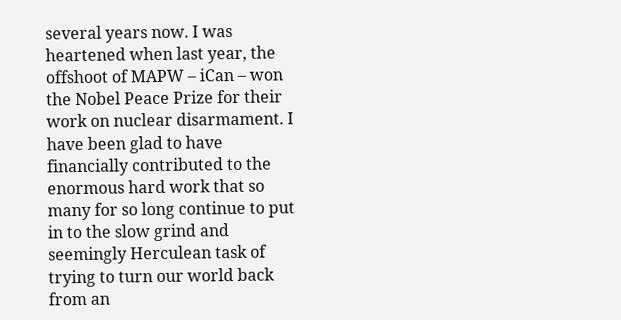several years now. I was heartened when last year, the offshoot of MAPW – iCan – won the Nobel Peace Prize for their work on nuclear disarmament. I have been glad to have financially contributed to the enormous hard work that so many for so long continue to put in to the slow grind and seemingly Herculean task of trying to turn our world back from an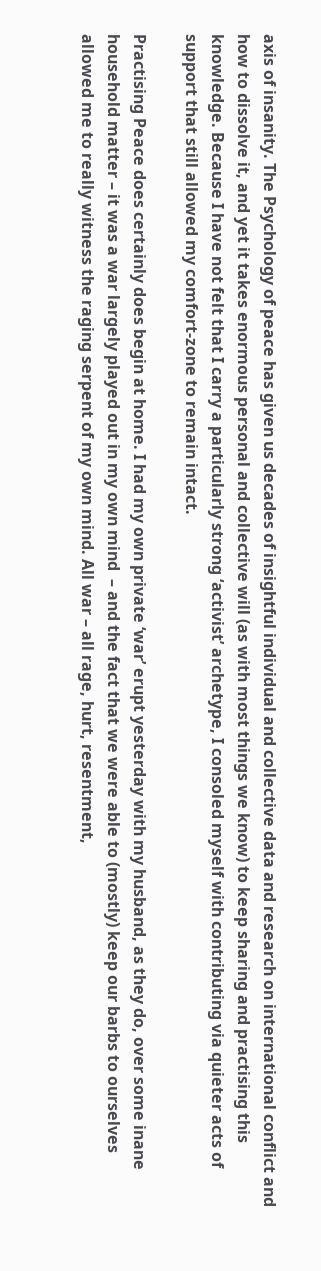axis of insanity. The Psychology of peace has given us decades of insightful individual and collective data and research on international conflict and how to dissolve it, and yet it takes enormous personal and collective will (as with most things we know) to keep sharing and practising this knowledge. Because I have not felt that I carry a particularly strong ‘activist’ archetype, I consoled myself with contributing via quieter acts of support that still allowed my comfort-zone to remain intact.

Practising Peace does certainly does begin at home. I had my own private ‘war’ erupt yesterday with my husband, as they do, over some inane household matter – it was a war largely played out in my own mind  – and the fact that we were able to (mostly) keep our barbs to ourselves allowed me to really witness the raging serpent of my own mind. All war – all rage, hurt, resentment,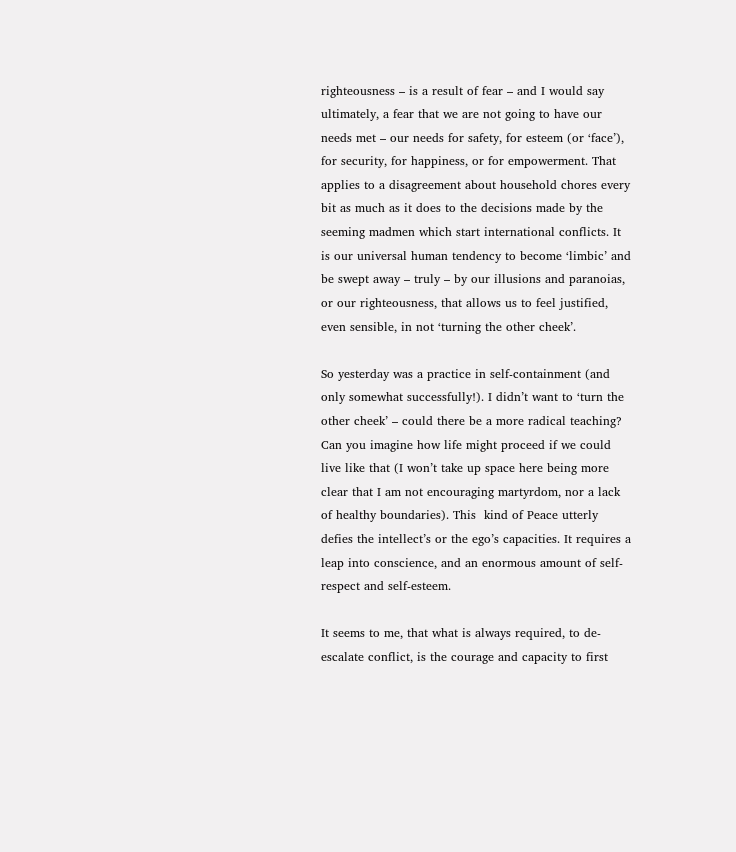righteousness – is a result of fear – and I would say ultimately, a fear that we are not going to have our needs met – our needs for safety, for esteem (or ‘face’), for security, for happiness, or for empowerment. That applies to a disagreement about household chores every bit as much as it does to the decisions made by the seeming madmen which start international conflicts. It is our universal human tendency to become ‘limbic’ and be swept away – truly – by our illusions and paranoias, or our righteousness, that allows us to feel justified, even sensible, in not ‘turning the other cheek’.

So yesterday was a practice in self-containment (and only somewhat successfully!). I didn’t want to ‘turn the other cheek’ – could there be a more radical teaching? Can you imagine how life might proceed if we could live like that (I won’t take up space here being more clear that I am not encouraging martyrdom, nor a lack of healthy boundaries). This  kind of Peace utterly defies the intellect’s or the ego’s capacities. It requires a leap into conscience, and an enormous amount of self-respect and self-esteem.

It seems to me, that what is always required, to de-escalate conflict, is the courage and capacity to first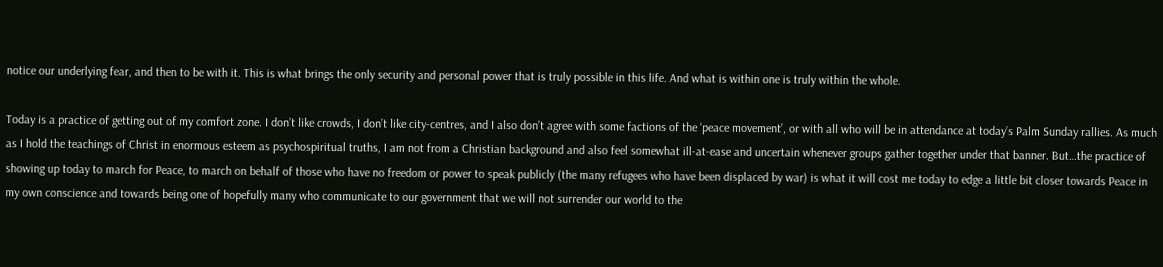notice our underlying fear, and then to be with it. This is what brings the only security and personal power that is truly possible in this life. And what is within one is truly within the whole.

Today is a practice of getting out of my comfort zone. I don’t like crowds, I don’t like city-centres, and I also don’t agree with some factions of the ‘peace movement’, or with all who will be in attendance at today’s Palm Sunday rallies. As much as I hold the teachings of Christ in enormous esteem as psychospiritual truths, I am not from a Christian background and also feel somewhat ill-at-ease and uncertain whenever groups gather together under that banner. But…the practice of showing up today to march for Peace, to march on behalf of those who have no freedom or power to speak publicly (the many refugees who have been displaced by war) is what it will cost me today to edge a little bit closer towards Peace in my own conscience and towards being one of hopefully many who communicate to our government that we will not surrender our world to the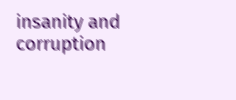insanity and corruption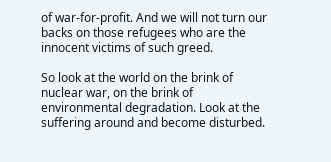of war-for-profit. And we will not turn our backs on those refugees who are the innocent victims of such greed.

So look at the world on the brink of nuclear war, on the brink of environmental degradation. Look at the suffering around and become disturbed.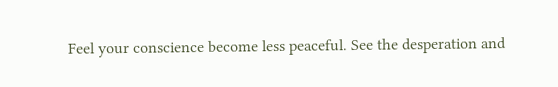Feel your conscience become less peaceful. See the desperation and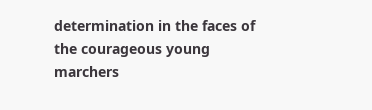determination in the faces of the courageous young marchers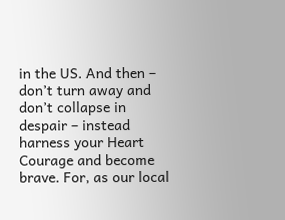in the US. And then – don’t turn away and don’t collapse in despair – instead harness your Heart Courage and become brave. For, as our local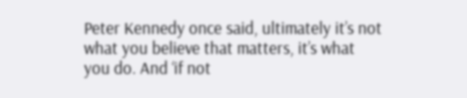Peter Kennedy once said, ultimately it’s not what you believe that matters, it’s what you do. And ‘if not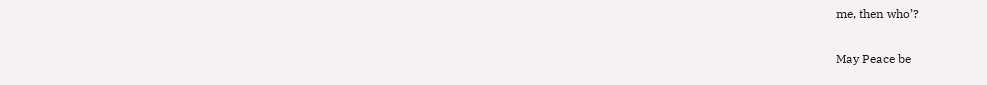me, then who’?

May Peace be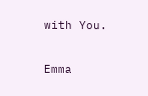with You.

Emma